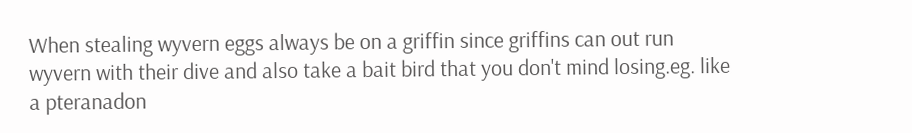When stealing wyvern eggs always be on a griffin since griffins can out run wyvern with their dive and also take a bait bird that you don't mind losing.eg. like a pteranadon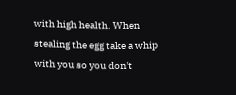with high health. When stealing the egg take a whip with you so you don't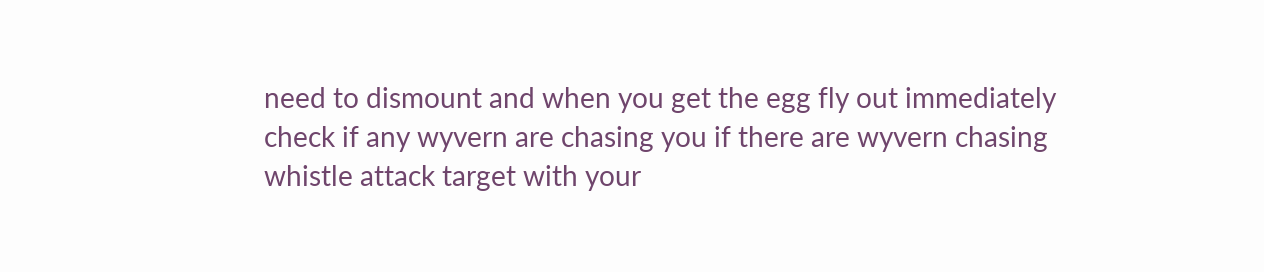need to dismount and when you get the egg fly out immediately check if any wyvern are chasing you if there are wyvern chasing whistle attack target with your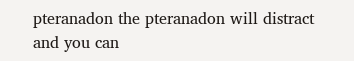pteranadon the pteranadon will distract and you can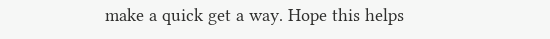make a quick get a way. Hope this helps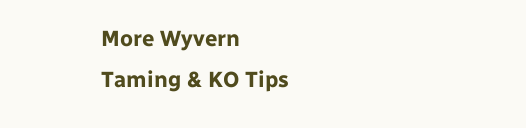More Wyvern Taming & KO Tips